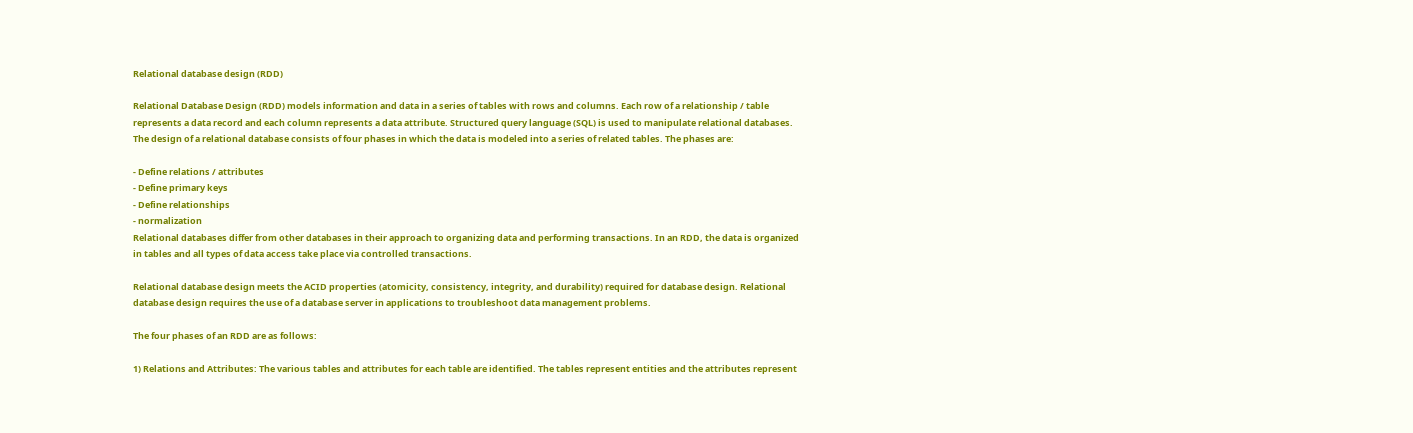Relational database design (RDD)

Relational Database Design (RDD) models information and data in a series of tables with rows and columns. Each row of a relationship / table represents a data record and each column represents a data attribute. Structured query language (SQL) is used to manipulate relational databases. The design of a relational database consists of four phases in which the data is modeled into a series of related tables. The phases are:

- Define relations / attributes
- Define primary keys
- Define relationships
- normalization
Relational databases differ from other databases in their approach to organizing data and performing transactions. In an RDD, the data is organized in tables and all types of data access take place via controlled transactions.

Relational database design meets the ACID properties (atomicity, consistency, integrity, and durability) required for database design. Relational database design requires the use of a database server in applications to troubleshoot data management problems.

The four phases of an RDD are as follows:

1) Relations and Attributes: The various tables and attributes for each table are identified. The tables represent entities and the attributes represent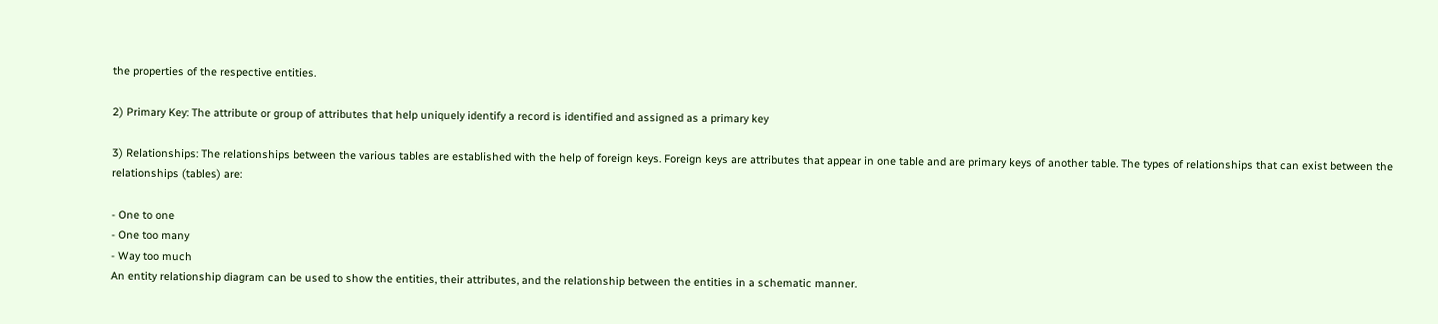the properties of the respective entities.

2) Primary Key: The attribute or group of attributes that help uniquely identify a record is identified and assigned as a primary key

3) Relationships: The relationships between the various tables are established with the help of foreign keys. Foreign keys are attributes that appear in one table and are primary keys of another table. The types of relationships that can exist between the relationships (tables) are:

- One to one
- One too many
- Way too much
An entity relationship diagram can be used to show the entities, their attributes, and the relationship between the entities in a schematic manner.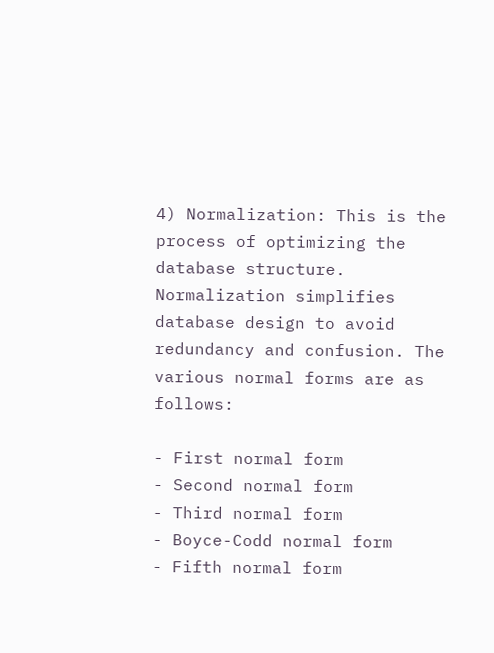4) Normalization: This is the process of optimizing the database structure. Normalization simplifies database design to avoid redundancy and confusion. The various normal forms are as follows:

- First normal form
- Second normal form
- Third normal form
- Boyce-Codd normal form
- Fifth normal form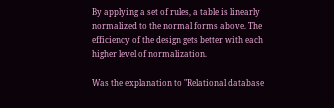By applying a set of rules, a table is linearly normalized to the normal forms above. The efficiency of the design gets better with each higher level of normalization.

Was the explanation to "Relational database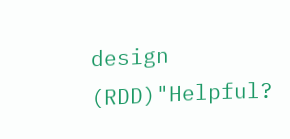design (RDD)"Helpful?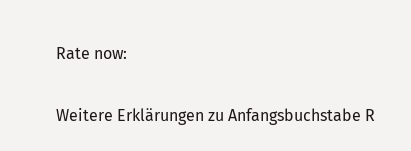Rate now:

Weitere Erklärungen zu Anfangsbuchstabe R